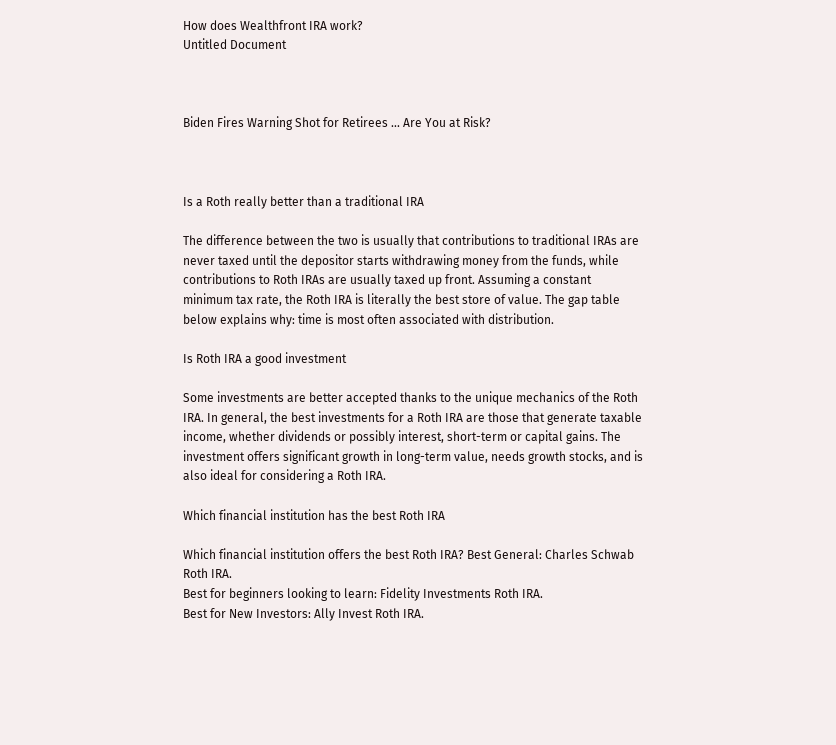How does Wealthfront IRA work?
Untitled Document



Biden Fires Warning Shot for Retirees ... Are You at Risk?



Is a Roth really better than a traditional IRA

The difference between the two is usually that contributions to traditional IRAs are never taxed until the depositor starts withdrawing money from the funds, while contributions to Roth IRAs are usually taxed up front. Assuming a constant minimum tax rate, the Roth IRA is literally the best store of value. The gap table below explains why: time is most often associated with distribution.

Is Roth IRA a good investment

Some investments are better accepted thanks to the unique mechanics of the Roth IRA. In general, the best investments for a Roth IRA are those that generate taxable income, whether dividends or possibly interest, short-term or capital gains. The investment offers significant growth in long-term value, needs growth stocks, and is also ideal for considering a Roth IRA.

Which financial institution has the best Roth IRA

Which financial institution offers the best Roth IRA? Best General: Charles Schwab Roth IRA.
Best for beginners looking to learn: Fidelity Investments Roth IRA.
Best for New Investors: Ally Invest Roth IRA.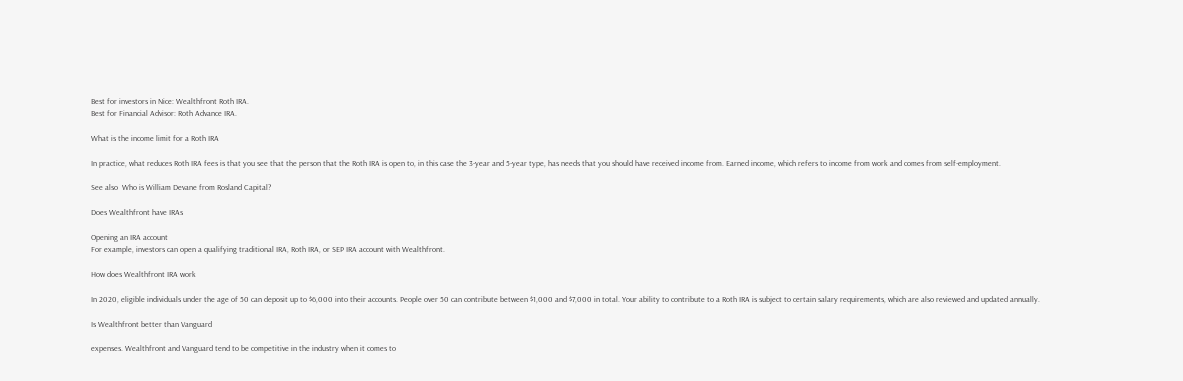Best for investors in Nice: Wealthfront Roth IRA.
Best for Financial Advisor: Roth Advance IRA.

What is the income limit for a Roth IRA

In practice, what reduces Roth IRA fees is that you see that the person that the Roth IRA is open to, in this case the 3-year and 5-year type, has needs that you should have received income from. Earned income, which refers to income from work and comes from self-employment.

See also  Who is William Devane from Rosland Capital?

Does Wealthfront have IRAs

Opening an IRA account
For example, investors can open a qualifying traditional IRA, Roth IRA, or SEP IRA account with Wealthfront.

How does Wealthfront IRA work

In 2020, eligible individuals under the age of 50 can deposit up to $6,000 into their accounts. People over 50 can contribute between $1,000 and $7,000 in total. Your ability to contribute to a Roth IRA is subject to certain salary requirements, which are also reviewed and updated annually.

Is Wealthfront better than Vanguard

expenses. Wealthfront and Vanguard tend to be competitive in the industry when it comes to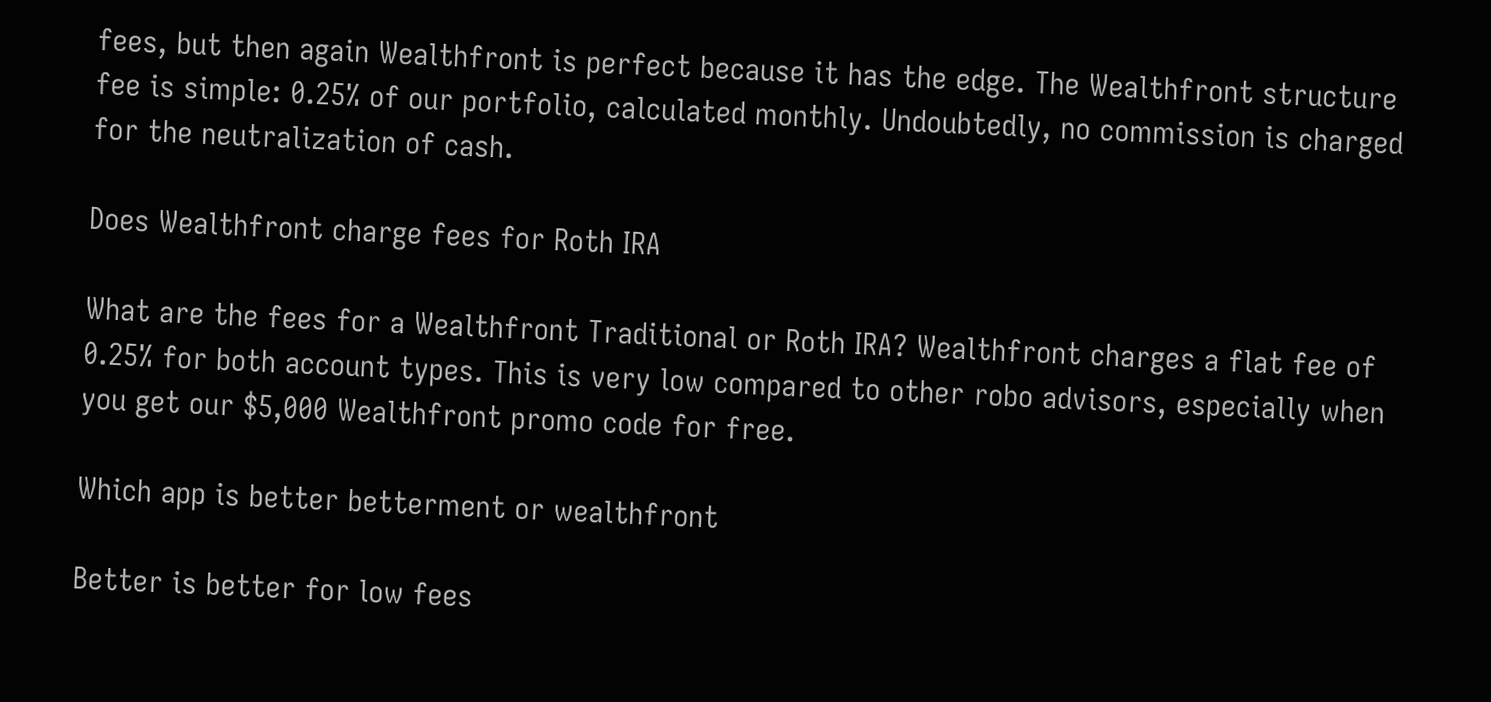fees, but then again Wealthfront is perfect because it has the edge. The Wealthfront structure fee is simple: 0.25% of our portfolio, calculated monthly. Undoubtedly, no commission is charged for the neutralization of cash.

Does Wealthfront charge fees for Roth IRA

What are the fees for a Wealthfront Traditional or Roth IRA? Wealthfront charges a flat fee of 0.25% for both account types. This is very low compared to other robo advisors, especially when you get our $5,000 Wealthfront promo code for free.

Which app is better betterment or wealthfront

Better is better for low fees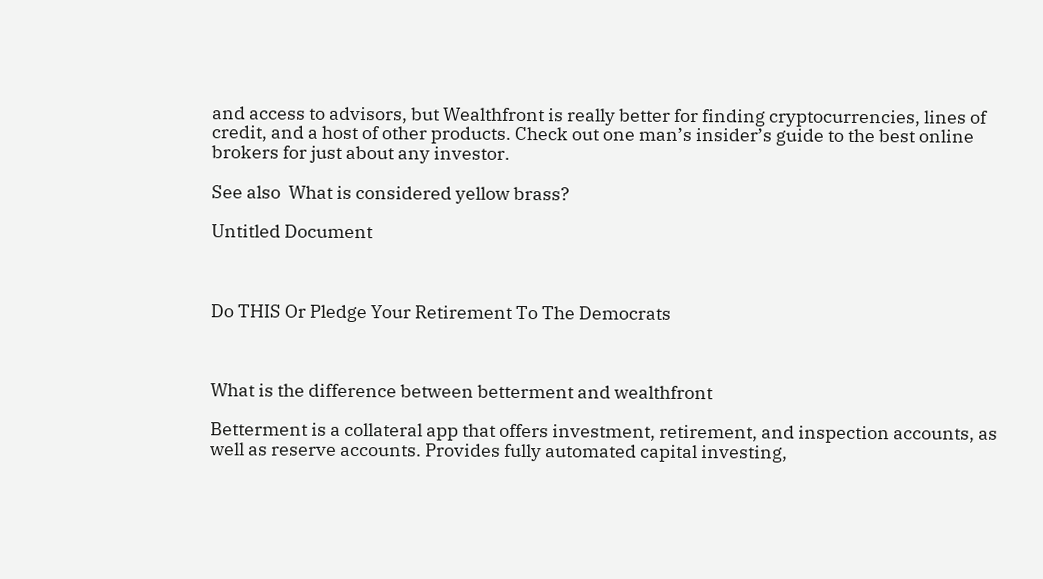and access to advisors, but Wealthfront is really better for finding cryptocurrencies, lines of credit, and a host of other products. Check out one man’s insider’s guide to the best online brokers for just about any investor.

See also  What is considered yellow brass?

Untitled Document



Do THIS Or Pledge Your Retirement To The Democrats



What is the difference between betterment and wealthfront

Betterment is a collateral app that offers investment, retirement, and inspection accounts, as well as reserve accounts. Provides fully automated capital investing,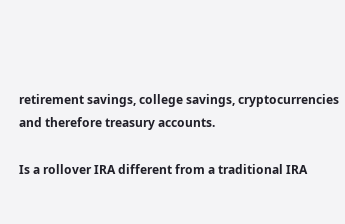retirement savings, college savings, cryptocurrencies and therefore treasury accounts.

Is a rollover IRA different from a traditional IRA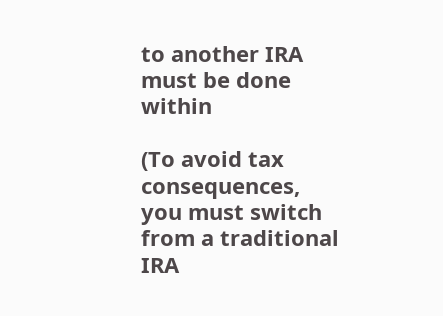to another IRA must be done within

(To avoid tax consequences, you must switch from a traditional IRA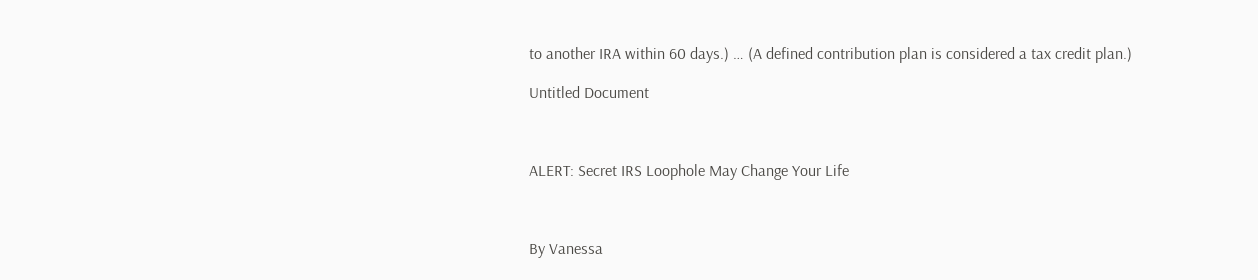to another IRA within 60 days.) … (A defined contribution plan is considered a tax credit plan.)

Untitled Document



ALERT: Secret IRS Loophole May Change Your Life



By Vanessa